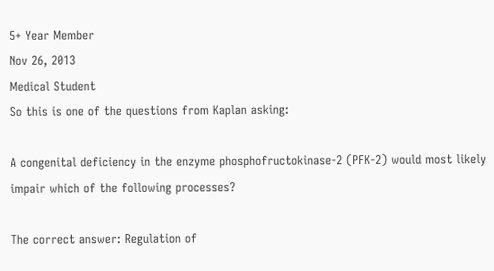5+ Year Member
Nov 26, 2013
Medical Student
So this is one of the questions from Kaplan asking:

A congenital deficiency in the enzyme phosphofructokinase-2 (PFK-2) would most likely impair which of the following processes?

The correct answer: Regulation of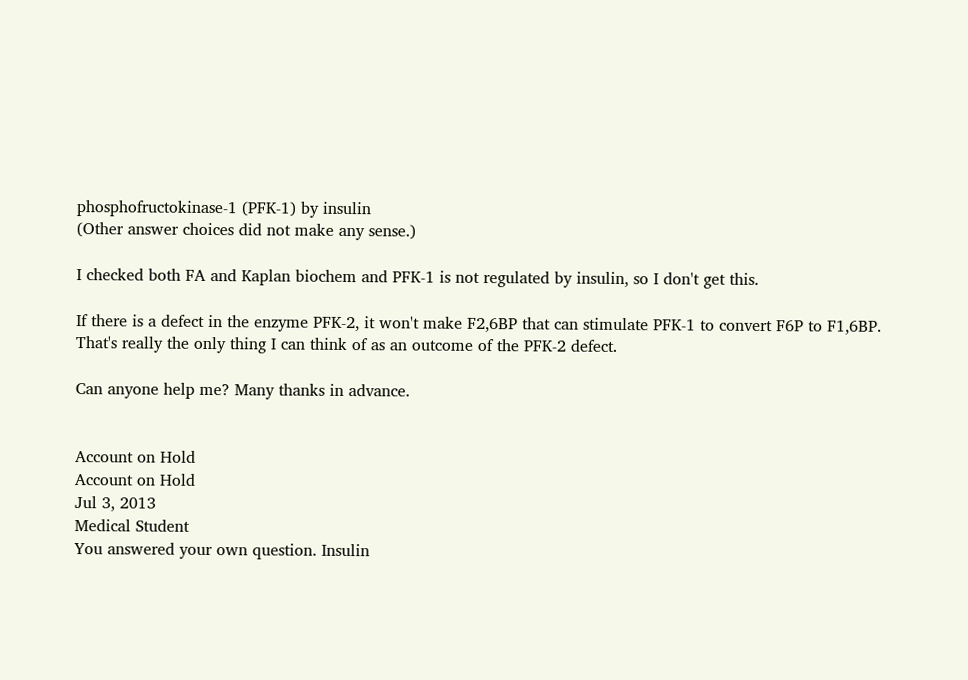phosphofructokinase-1 (PFK-1) by insulin
(Other answer choices did not make any sense.)

I checked both FA and Kaplan biochem and PFK-1 is not regulated by insulin, so I don't get this.

If there is a defect in the enzyme PFK-2, it won't make F2,6BP that can stimulate PFK-1 to convert F6P to F1,6BP. That's really the only thing I can think of as an outcome of the PFK-2 defect.

Can anyone help me? Many thanks in advance.


Account on Hold
Account on Hold
Jul 3, 2013
Medical Student
You answered your own question. Insulin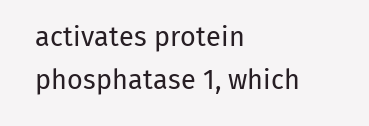activates protein phosphatase 1, which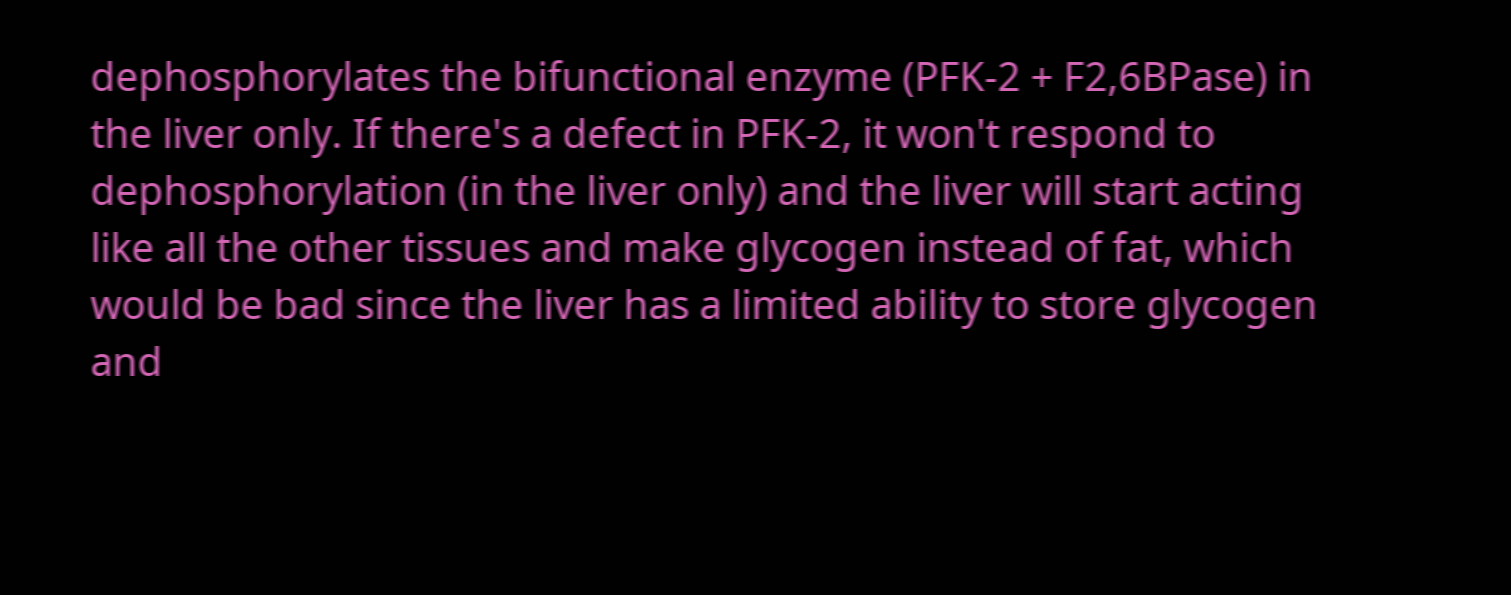dephosphorylates the bifunctional enzyme (PFK-2 + F2,6BPase) in the liver only. If there's a defect in PFK-2, it won't respond to dephosphorylation (in the liver only) and the liver will start acting like all the other tissues and make glycogen instead of fat, which would be bad since the liver has a limited ability to store glycogen and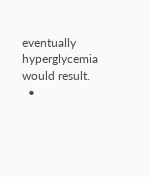eventually hyperglycemia would result.
  •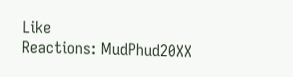Like
Reactions: MudPhud20XX